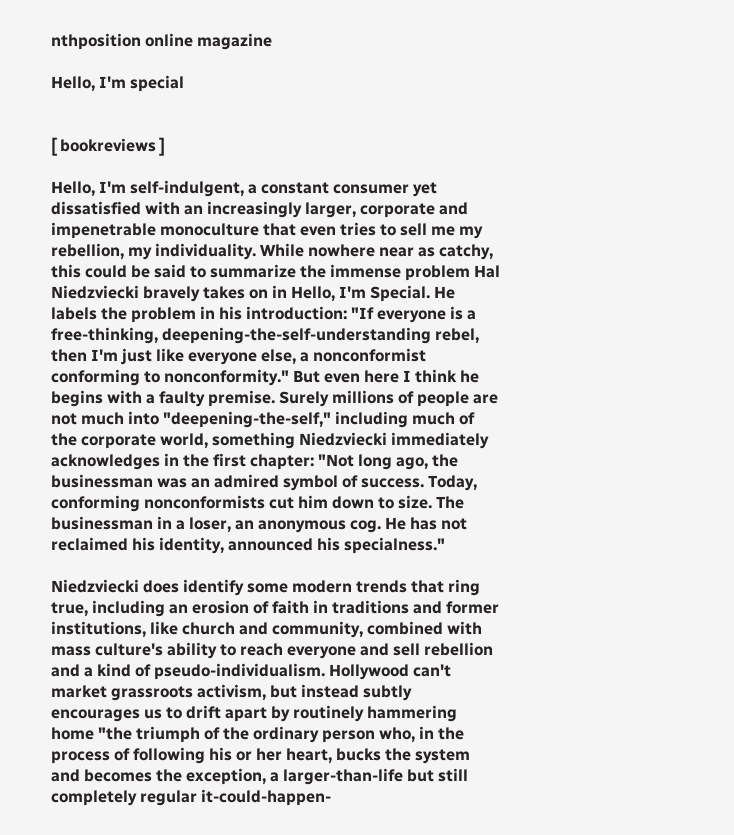nthposition online magazine

Hello, I'm special


[ bookreviews ]

Hello, I'm self-indulgent, a constant consumer yet dissatisfied with an increasingly larger, corporate and impenetrable monoculture that even tries to sell me my rebellion, my individuality. While nowhere near as catchy, this could be said to summarize the immense problem Hal Niedzviecki bravely takes on in Hello, I'm Special. He labels the problem in his introduction: "If everyone is a free-thinking, deepening-the-self-understanding rebel, then I'm just like everyone else, a nonconformist conforming to nonconformity." But even here I think he begins with a faulty premise. Surely millions of people are not much into "deepening-the-self," including much of the corporate world, something Niedzviecki immediately acknowledges in the first chapter: "Not long ago, the businessman was an admired symbol of success. Today, conforming nonconformists cut him down to size. The businessman in a loser, an anonymous cog. He has not reclaimed his identity, announced his specialness."

Niedzviecki does identify some modern trends that ring true, including an erosion of faith in traditions and former institutions, like church and community, combined with mass culture's ability to reach everyone and sell rebellion and a kind of pseudo-individualism. Hollywood can't market grassroots activism, but instead subtly encourages us to drift apart by routinely hammering home "the triumph of the ordinary person who, in the process of following his or her heart, bucks the system and becomes the exception, a larger-than-life but still completely regular it-could-happen-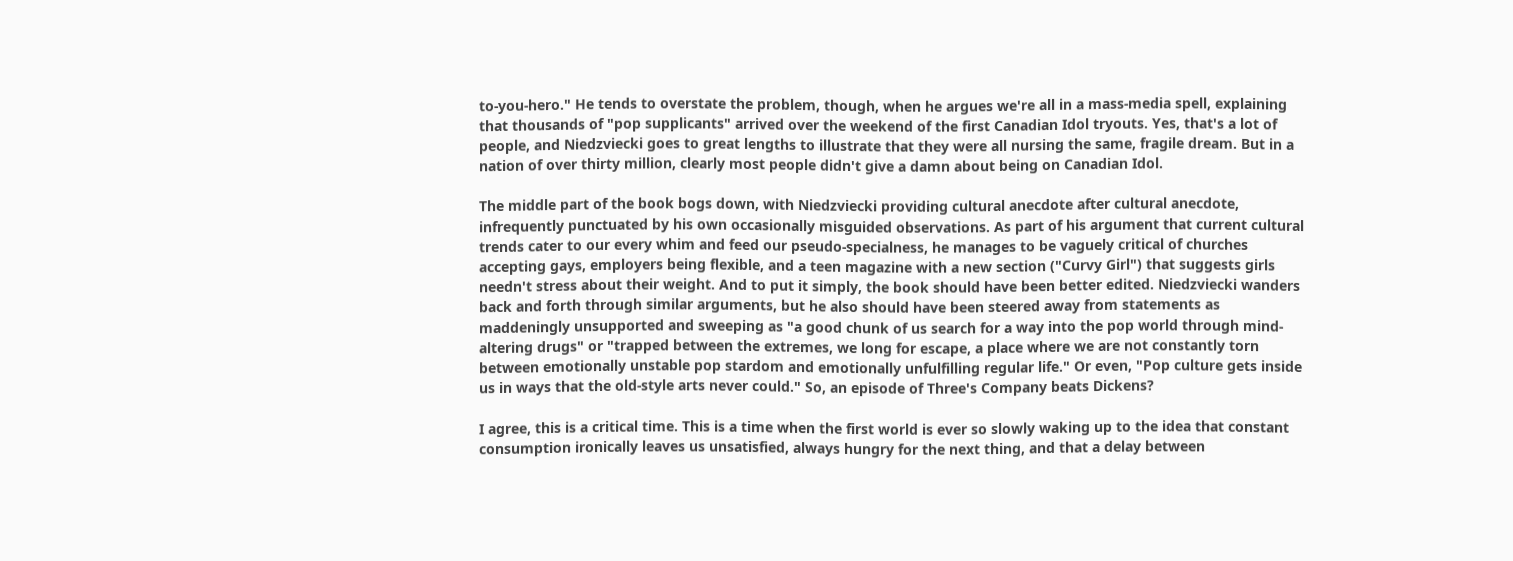to-you-hero." He tends to overstate the problem, though, when he argues we're all in a mass-media spell, explaining that thousands of "pop supplicants" arrived over the weekend of the first Canadian Idol tryouts. Yes, that's a lot of people, and Niedzviecki goes to great lengths to illustrate that they were all nursing the same, fragile dream. But in a nation of over thirty million, clearly most people didn't give a damn about being on Canadian Idol.

The middle part of the book bogs down, with Niedzviecki providing cultural anecdote after cultural anecdote, infrequently punctuated by his own occasionally misguided observations. As part of his argument that current cultural trends cater to our every whim and feed our pseudo-specialness, he manages to be vaguely critical of churches accepting gays, employers being flexible, and a teen magazine with a new section ("Curvy Girl") that suggests girls needn't stress about their weight. And to put it simply, the book should have been better edited. Niedzviecki wanders back and forth through similar arguments, but he also should have been steered away from statements as maddeningly unsupported and sweeping as "a good chunk of us search for a way into the pop world through mind-altering drugs" or "trapped between the extremes, we long for escape, a place where we are not constantly torn between emotionally unstable pop stardom and emotionally unfulfilling regular life." Or even, "Pop culture gets inside us in ways that the old-style arts never could." So, an episode of Three's Company beats Dickens?

I agree, this is a critical time. This is a time when the first world is ever so slowly waking up to the idea that constant consumption ironically leaves us unsatisfied, always hungry for the next thing, and that a delay between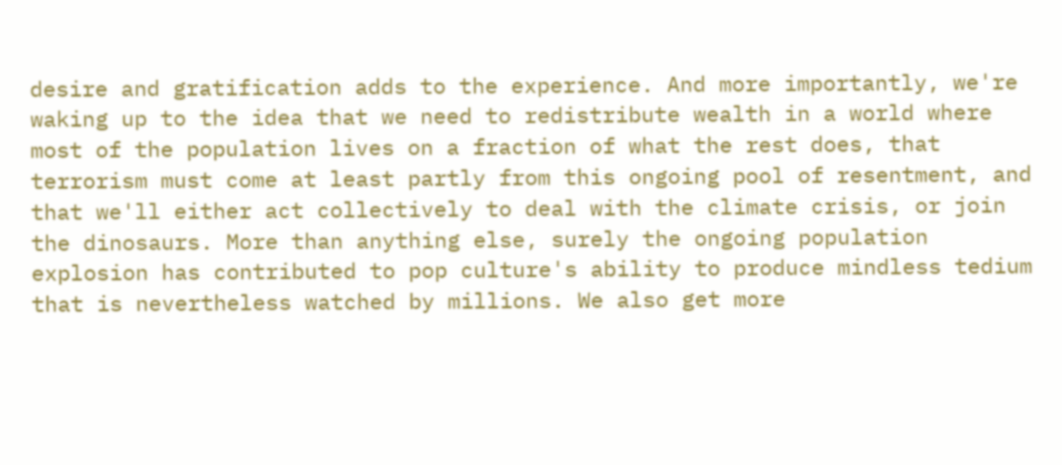desire and gratification adds to the experience. And more importantly, we're waking up to the idea that we need to redistribute wealth in a world where most of the population lives on a fraction of what the rest does, that terrorism must come at least partly from this ongoing pool of resentment, and that we'll either act collectively to deal with the climate crisis, or join the dinosaurs. More than anything else, surely the ongoing population explosion has contributed to pop culture's ability to produce mindless tedium that is nevertheless watched by millions. We also get more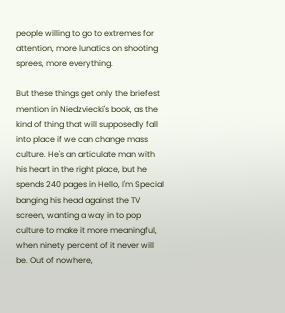people willing to go to extremes for attention, more lunatics on shooting sprees, more everything.

But these things get only the briefest mention in Niedzviecki's book, as the kind of thing that will supposedly fall into place if we can change mass culture. He's an articulate man with his heart in the right place, but he spends 240 pages in Hello, I'm Special banging his head against the TV screen, wanting a way in to pop culture to make it more meaningful, when ninety percent of it never will be. Out of nowhere,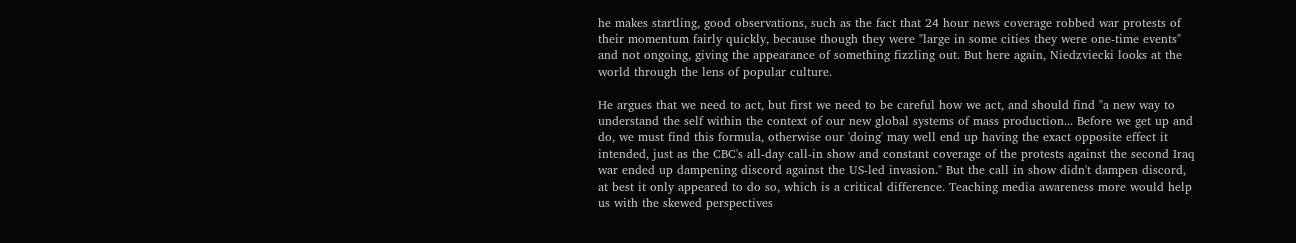he makes startling, good observations, such as the fact that 24 hour news coverage robbed war protests of their momentum fairly quickly, because though they were "large in some cities they were one-time events" and not ongoing, giving the appearance of something fizzling out. But here again, Niedzviecki looks at the world through the lens of popular culture.

He argues that we need to act, but first we need to be careful how we act, and should find "a new way to understand the self within the context of our new global systems of mass production... Before we get up and do, we must find this formula, otherwise our 'doing' may well end up having the exact opposite effect it intended, just as the CBC's all-day call-in show and constant coverage of the protests against the second Iraq war ended up dampening discord against the US-led invasion." But the call in show didn't dampen discord, at best it only appeared to do so, which is a critical difference. Teaching media awareness more would help us with the skewed perspectives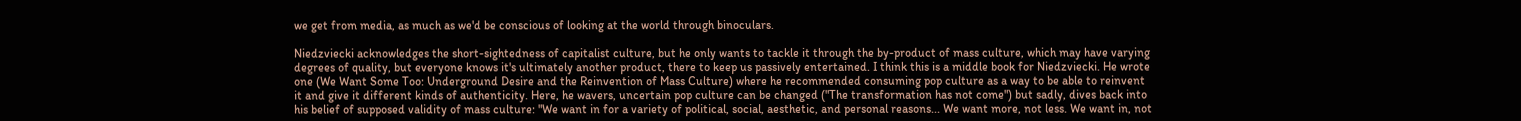we get from media, as much as we'd be conscious of looking at the world through binoculars.

Niedzviecki acknowledges the short-sightedness of capitalist culture, but he only wants to tackle it through the by-product of mass culture, which may have varying degrees of quality, but everyone knows it's ultimately another product, there to keep us passively entertained. I think this is a middle book for Niedzviecki. He wrote one (We Want Some Too: Underground Desire and the Reinvention of Mass Culture) where he recommended consuming pop culture as a way to be able to reinvent it and give it different kinds of authenticity. Here, he wavers, uncertain pop culture can be changed ("The transformation has not come") but sadly, dives back into his belief of supposed validity of mass culture: "We want in for a variety of political, social, aesthetic, and personal reasons... We want more, not less. We want in, not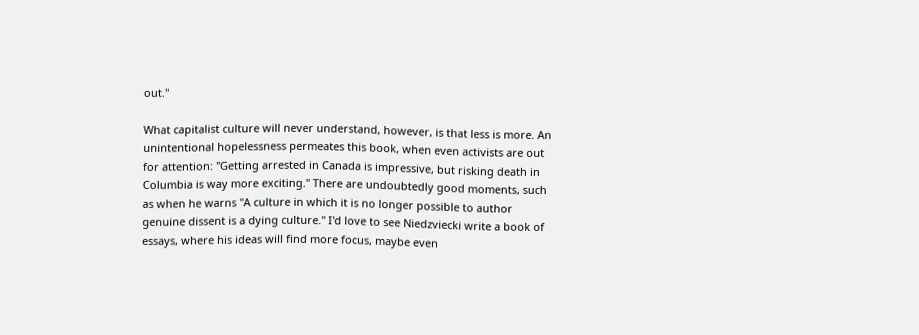out."

What capitalist culture will never understand, however, is that less is more. An unintentional hopelessness permeates this book, when even activists are out for attention: "Getting arrested in Canada is impressive, but risking death in Columbia is way more exciting." There are undoubtedly good moments, such as when he warns "A culture in which it is no longer possible to author genuine dissent is a dying culture." I'd love to see Niedzviecki write a book of essays, where his ideas will find more focus, maybe even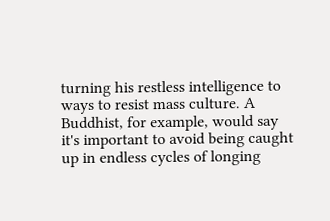turning his restless intelligence to ways to resist mass culture. A Buddhist, for example, would say it's important to avoid being caught up in endless cycles of longing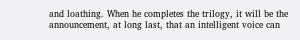and loathing. When he completes the trilogy, it will be the announcement, at long last, that an intelligent voice can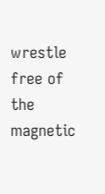wrestle free of the magnetic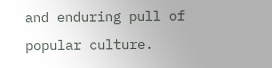and enduring pull of popular culture.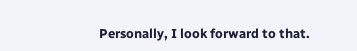Personally, I look forward to that.